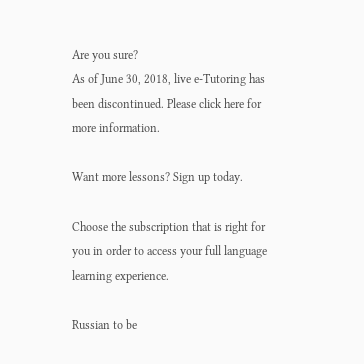Are you sure?
As of June 30, 2018, live e-Tutoring has been discontinued. Please click here for more information.

Want more lessons? Sign up today.

Choose the subscription that is right for you in order to access your full language learning experience.

Russian to be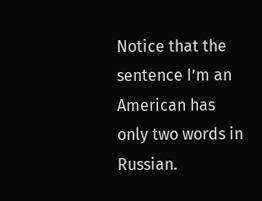Notice that the sentence I’m an American has only two words in Russian.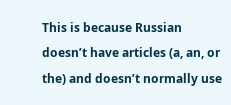This is because Russian doesn’t have articles (a, an, or the) and doesn’t normally use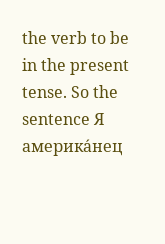the verb to be in the present tense. So the sentence Я америка́нец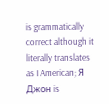is grammatically correct although it literally translates as I American; Я Джон is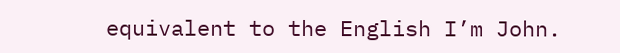equivalent to the English I’m John.